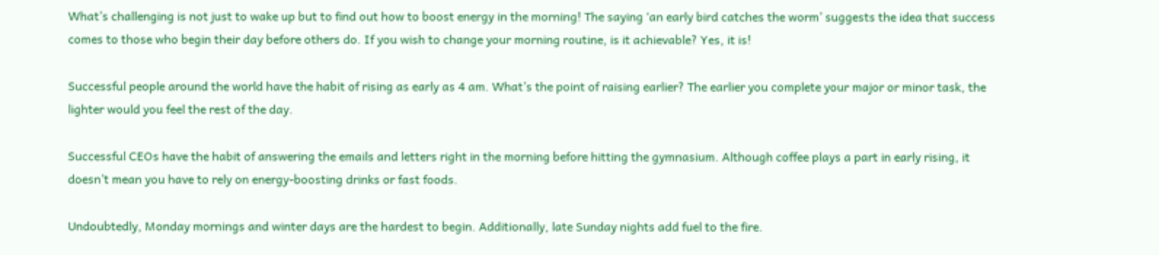What’s challenging is not just to wake up but to find out how to boost energy in the morning! The saying ‘an early bird catches the worm’ suggests the idea that success comes to those who begin their day before others do. If you wish to change your morning routine, is it achievable? Yes, it is!

Successful people around the world have the habit of rising as early as 4 am. What’s the point of raising earlier? The earlier you complete your major or minor task, the lighter would you feel the rest of the day.

Successful CEOs have the habit of answering the emails and letters right in the morning before hitting the gymnasium. Although coffee plays a part in early rising, it doesn’t mean you have to rely on energy-boosting drinks or fast foods.

Undoubtedly, Monday mornings and winter days are the hardest to begin. Additionally, late Sunday nights add fuel to the fire.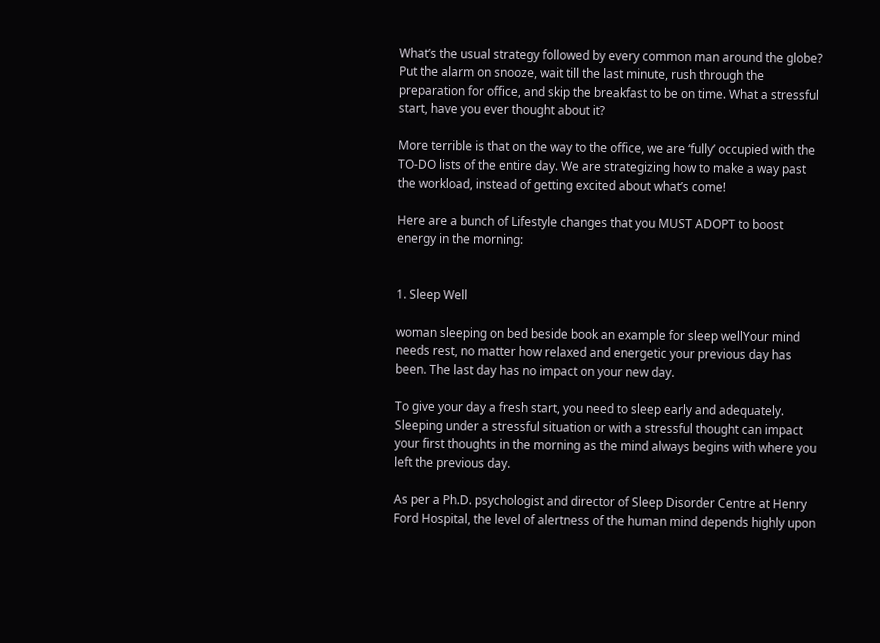What’s the usual strategy followed by every common man around the globe? Put the alarm on snooze, wait till the last minute, rush through the preparation for office, and skip the breakfast to be on time. What a stressful start, have you ever thought about it?

More terrible is that on the way to the office, we are ‘fully’ occupied with the TO-DO lists of the entire day. We are strategizing how to make a way past the workload, instead of getting excited about what’s come!

Here are a bunch of Lifestyle changes that you MUST ADOPT to boost energy in the morning:


1. Sleep Well

woman sleeping on bed beside book an example for sleep wellYour mind needs rest, no matter how relaxed and energetic your previous day has been. The last day has no impact on your new day.

To give your day a fresh start, you need to sleep early and adequately. Sleeping under a stressful situation or with a stressful thought can impact your first thoughts in the morning as the mind always begins with where you left the previous day.

As per a Ph.D. psychologist and director of Sleep Disorder Centre at Henry Ford Hospital, the level of alertness of the human mind depends highly upon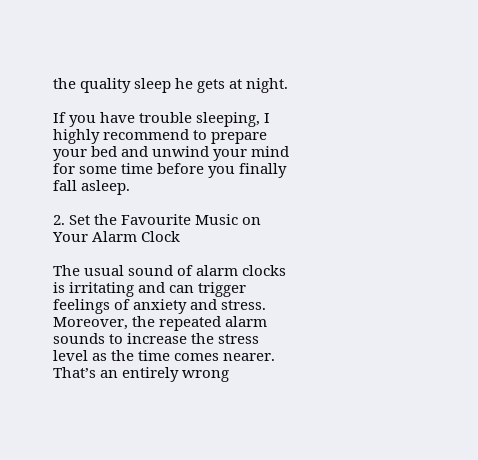the quality sleep he gets at night.

If you have trouble sleeping, I highly recommend to prepare your bed and unwind your mind for some time before you finally fall asleep.

2. Set the Favourite Music on Your Alarm Clock

The usual sound of alarm clocks is irritating and can trigger feelings of anxiety and stress. Moreover, the repeated alarm sounds to increase the stress level as the time comes nearer. That’s an entirely wrong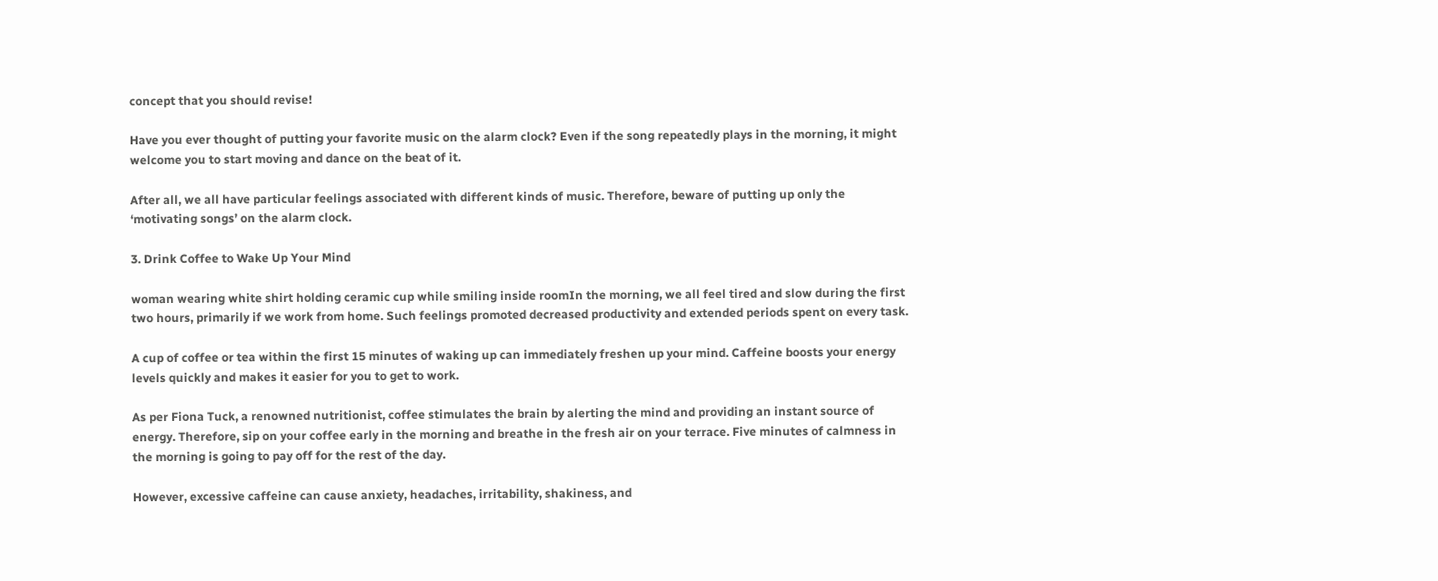concept that you should revise!

Have you ever thought of putting your favorite music on the alarm clock? Even if the song repeatedly plays in the morning, it might welcome you to start moving and dance on the beat of it.

After all, we all have particular feelings associated with different kinds of music. Therefore, beware of putting up only the ‘motivating songs’ on the alarm clock.

3. Drink Coffee to Wake Up Your Mind

woman wearing white shirt holding ceramic cup while smiling inside roomIn the morning, we all feel tired and slow during the first two hours, primarily if we work from home. Such feelings promoted decreased productivity and extended periods spent on every task.

A cup of coffee or tea within the first 15 minutes of waking up can immediately freshen up your mind. Caffeine boosts your energy levels quickly and makes it easier for you to get to work.

As per Fiona Tuck, a renowned nutritionist, coffee stimulates the brain by alerting the mind and providing an instant source of energy. Therefore, sip on your coffee early in the morning and breathe in the fresh air on your terrace. Five minutes of calmness in the morning is going to pay off for the rest of the day.

However, excessive caffeine can cause anxiety, headaches, irritability, shakiness, and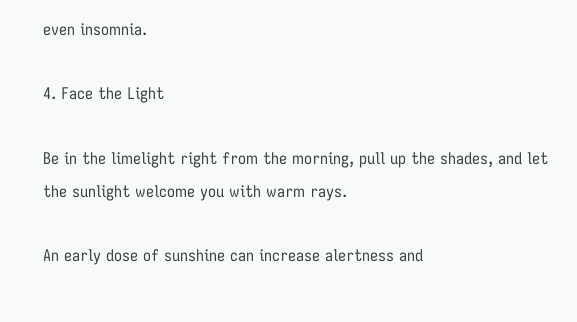even insomnia.

4. Face the Light

Be in the limelight right from the morning, pull up the shades, and let the sunlight welcome you with warm rays.

An early dose of sunshine can increase alertness and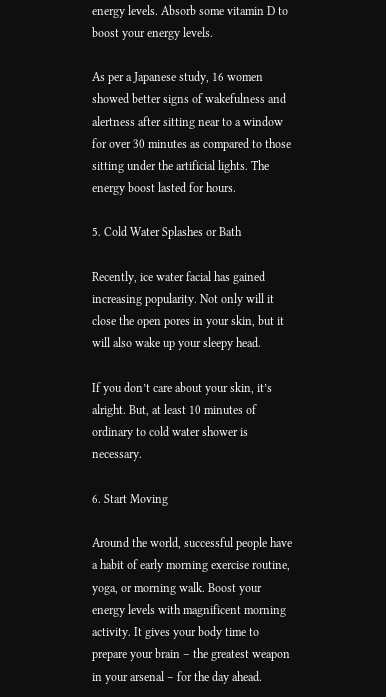energy levels. Absorb some vitamin D to boost your energy levels.

As per a Japanese study, 16 women showed better signs of wakefulness and alertness after sitting near to a window for over 30 minutes as compared to those sitting under the artificial lights. The energy boost lasted for hours.

5. Cold Water Splashes or Bath

Recently, ice water facial has gained increasing popularity. Not only will it close the open pores in your skin, but it will also wake up your sleepy head.

If you don’t care about your skin, it’s alright. But, at least 10 minutes of ordinary to cold water shower is necessary.

6. Start Moving

Around the world, successful people have a habit of early morning exercise routine, yoga, or morning walk. Boost your energy levels with magnificent morning activity. It gives your body time to prepare your brain – the greatest weapon in your arsenal – for the day ahead.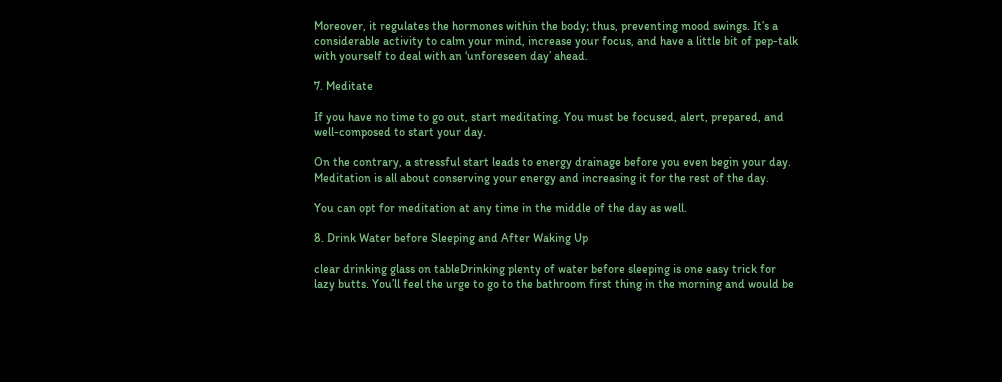Moreover, it regulates the hormones within the body; thus, preventing mood swings. It’s a considerable activity to calm your mind, increase your focus, and have a little bit of pep-talk with yourself to deal with an ‘unforeseen day’ ahead.

7. Meditate

If you have no time to go out, start meditating. You must be focused, alert, prepared, and well-composed to start your day.

On the contrary, a stressful start leads to energy drainage before you even begin your day. Meditation is all about conserving your energy and increasing it for the rest of the day.

You can opt for meditation at any time in the middle of the day as well.

8. Drink Water before Sleeping and After Waking Up

clear drinking glass on tableDrinking plenty of water before sleeping is one easy trick for lazy butts. You’ll feel the urge to go to the bathroom first thing in the morning and would be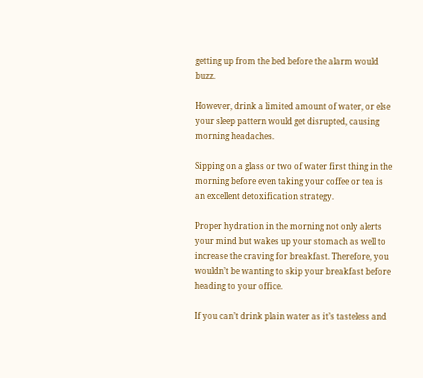getting up from the bed before the alarm would buzz.

However, drink a limited amount of water, or else your sleep pattern would get disrupted, causing morning headaches.

Sipping on a glass or two of water first thing in the morning before even taking your coffee or tea is an excellent detoxification strategy.

Proper hydration in the morning not only alerts your mind but wakes up your stomach as well to increase the craving for breakfast. Therefore, you wouldn’t be wanting to skip your breakfast before heading to your office.

If you can’t drink plain water as it’s tasteless and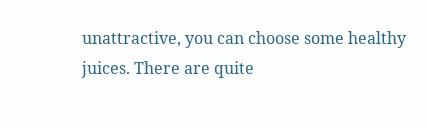unattractive, you can choose some healthy juices. There are quite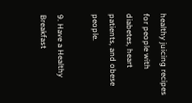healthy juicing recipes for people with diabetes, heart patients, and obese people.

9. Have a Healthy Breakfast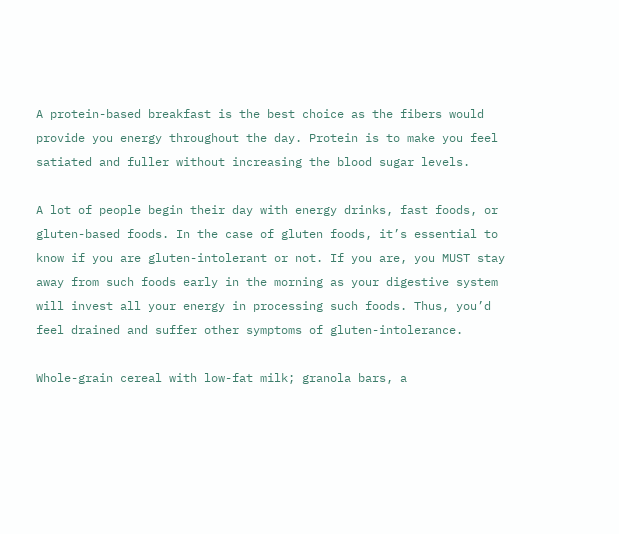A protein-based breakfast is the best choice as the fibers would provide you energy throughout the day. Protein is to make you feel satiated and fuller without increasing the blood sugar levels.

A lot of people begin their day with energy drinks, fast foods, or gluten-based foods. In the case of gluten foods, it’s essential to know if you are gluten-intolerant or not. If you are, you MUST stay away from such foods early in the morning as your digestive system will invest all your energy in processing such foods. Thus, you’d feel drained and suffer other symptoms of gluten-intolerance.

Whole-grain cereal with low-fat milk; granola bars, a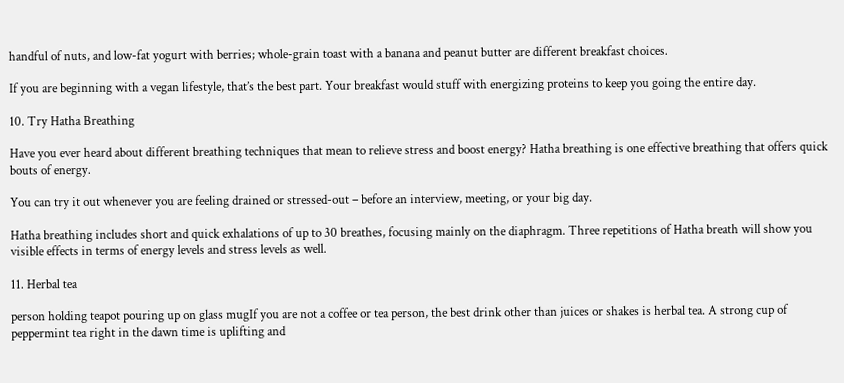handful of nuts, and low-fat yogurt with berries; whole-grain toast with a banana and peanut butter are different breakfast choices.

If you are beginning with a vegan lifestyle, that’s the best part. Your breakfast would stuff with energizing proteins to keep you going the entire day.

10. Try Hatha Breathing

Have you ever heard about different breathing techniques that mean to relieve stress and boost energy? Hatha breathing is one effective breathing that offers quick bouts of energy.

You can try it out whenever you are feeling drained or stressed-out – before an interview, meeting, or your big day.

Hatha breathing includes short and quick exhalations of up to 30 breathes, focusing mainly on the diaphragm. Three repetitions of Hatha breath will show you visible effects in terms of energy levels and stress levels as well.

11. Herbal tea

person holding teapot pouring up on glass mugIf you are not a coffee or tea person, the best drink other than juices or shakes is herbal tea. A strong cup of peppermint tea right in the dawn time is uplifting and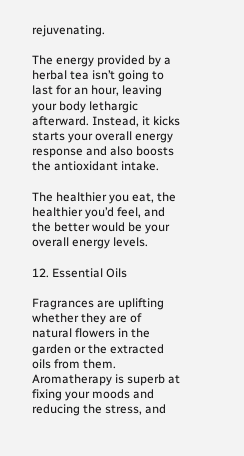rejuvenating.

The energy provided by a herbal tea isn’t going to last for an hour, leaving your body lethargic afterward. Instead, it kicks starts your overall energy response and also boosts the antioxidant intake.

The healthier you eat, the healthier you’d feel, and the better would be your overall energy levels.

12. Essential Oils

Fragrances are uplifting whether they are of natural flowers in the garden or the extracted oils from them. Aromatherapy is superb at fixing your moods and reducing the stress, and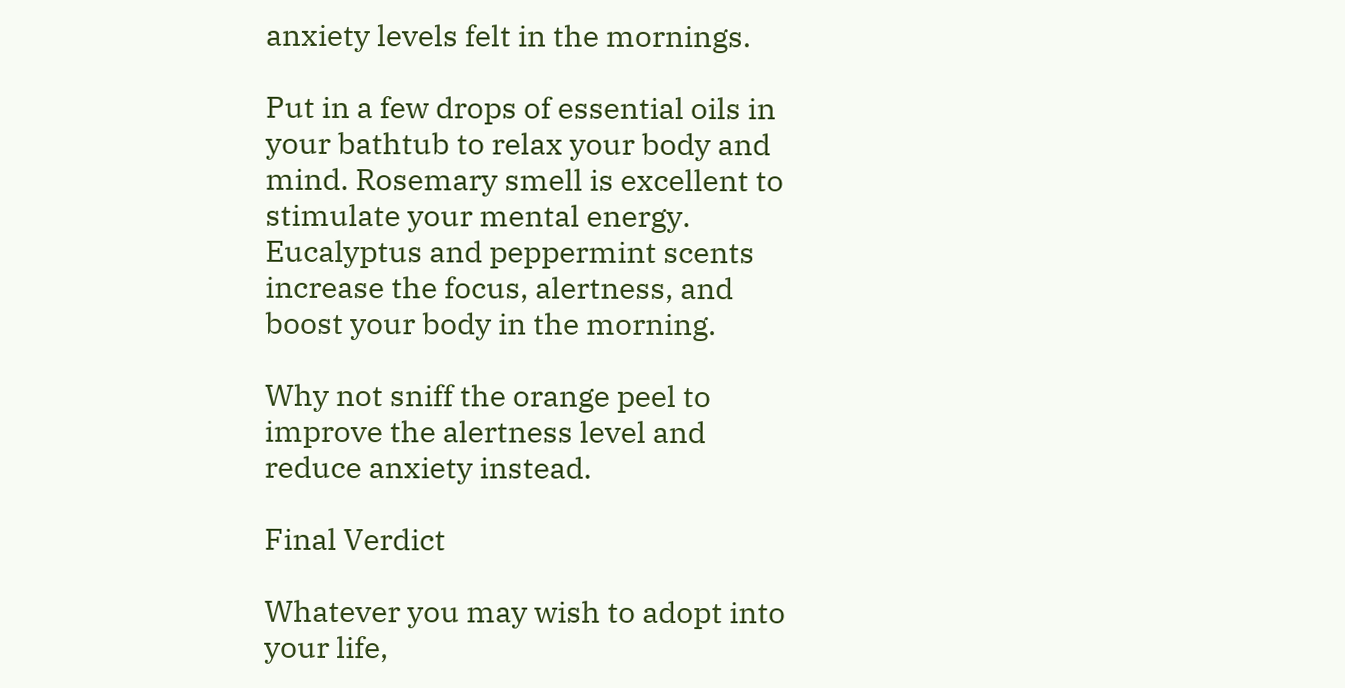anxiety levels felt in the mornings.

Put in a few drops of essential oils in your bathtub to relax your body and mind. Rosemary smell is excellent to stimulate your mental energy. Eucalyptus and peppermint scents increase the focus, alertness, and boost your body in the morning.

Why not sniff the orange peel to improve the alertness level and reduce anxiety instead.

Final Verdict

Whatever you may wish to adopt into your life,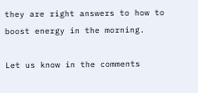they are right answers to how to boost energy in the morning.

Let us know in the comments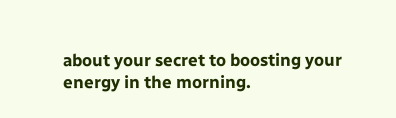about your secret to boosting your energy in the morning.